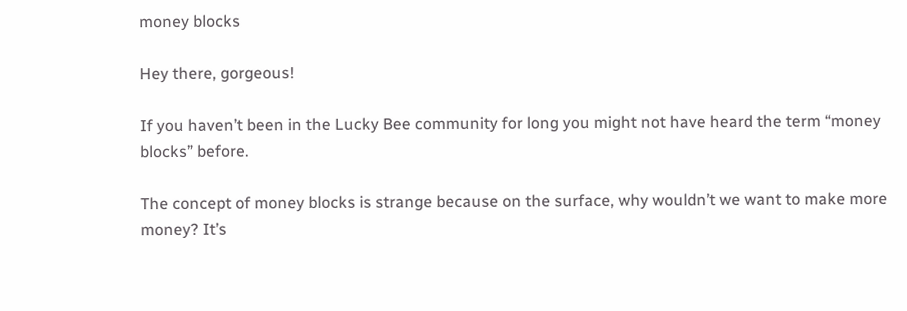money blocks

Hey there, gorgeous!

If you haven’t been in the Lucky Bee community for long you might not have heard the term “money blocks” before.

The concept of money blocks is strange because on the surface, why wouldn’t we want to make more money? It’s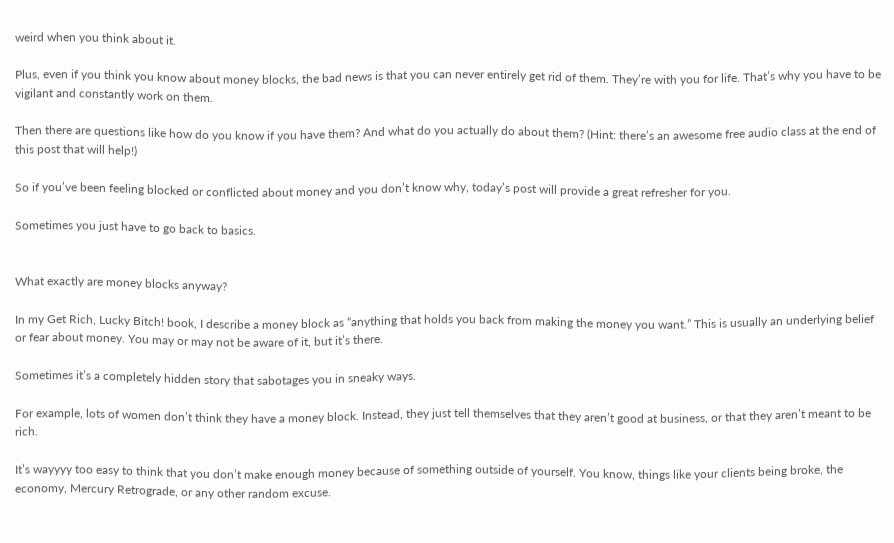weird when you think about it.

Plus, even if you think you know about money blocks, the bad news is that you can never entirely get rid of them. They’re with you for life. That’s why you have to be vigilant and constantly work on them.

Then there are questions like how do you know if you have them? And what do you actually do about them? (Hint: there’s an awesome free audio class at the end of this post that will help!)

So if you’ve been feeling blocked or conflicted about money and you don’t know why, today’s post will provide a great refresher for you.

Sometimes you just have to go back to basics.


What exactly are money blocks anyway?

In my Get Rich, Lucky Bitch! book, I describe a money block as “anything that holds you back from making the money you want.” This is usually an underlying belief or fear about money. You may or may not be aware of it, but it’s there.

Sometimes it’s a completely hidden story that sabotages you in sneaky ways.

For example, lots of women don’t think they have a money block. Instead, they just tell themselves that they aren’t good at business, or that they aren’t meant to be rich.

It’s wayyyy too easy to think that you don’t make enough money because of something outside of yourself. You know, things like your clients being broke, the economy, Mercury Retrograde, or any other random excuse.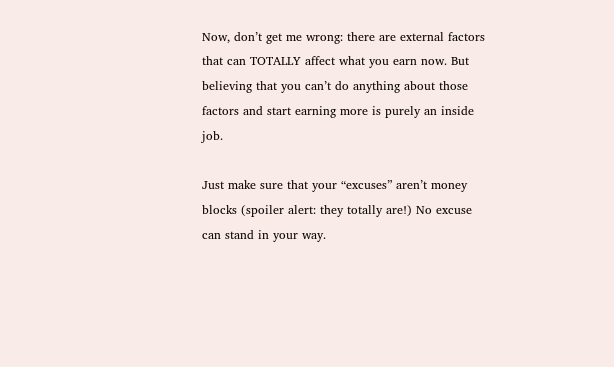Now, don’t get me wrong: there are external factors that can TOTALLY affect what you earn now. But believing that you can’t do anything about those factors and start earning more is purely an inside job.

Just make sure that your “excuses” aren’t money blocks (spoiler alert: they totally are!) No excuse can stand in your way.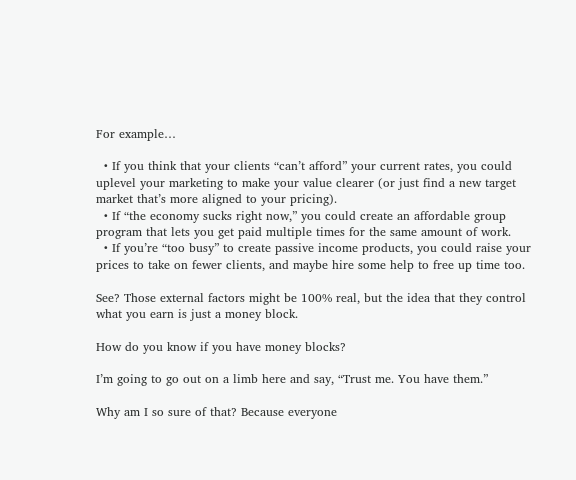For example…

  • If you think that your clients “can’t afford” your current rates, you could uplevel your marketing to make your value clearer (or just find a new target market that’s more aligned to your pricing).
  • If “the economy sucks right now,” you could create an affordable group program that lets you get paid multiple times for the same amount of work.
  • If you’re “too busy” to create passive income products, you could raise your prices to take on fewer clients, and maybe hire some help to free up time too.

See? Those external factors might be 100% real, but the idea that they control what you earn is just a money block.

How do you know if you have money blocks?

I’m going to go out on a limb here and say, “Trust me. You have them.”

Why am I so sure of that? Because everyone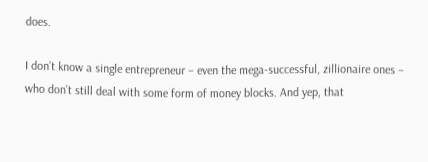does.

I don’t know a single entrepreneur – even the mega-successful, zillionaire ones – who don’t still deal with some form of money blocks. And yep, that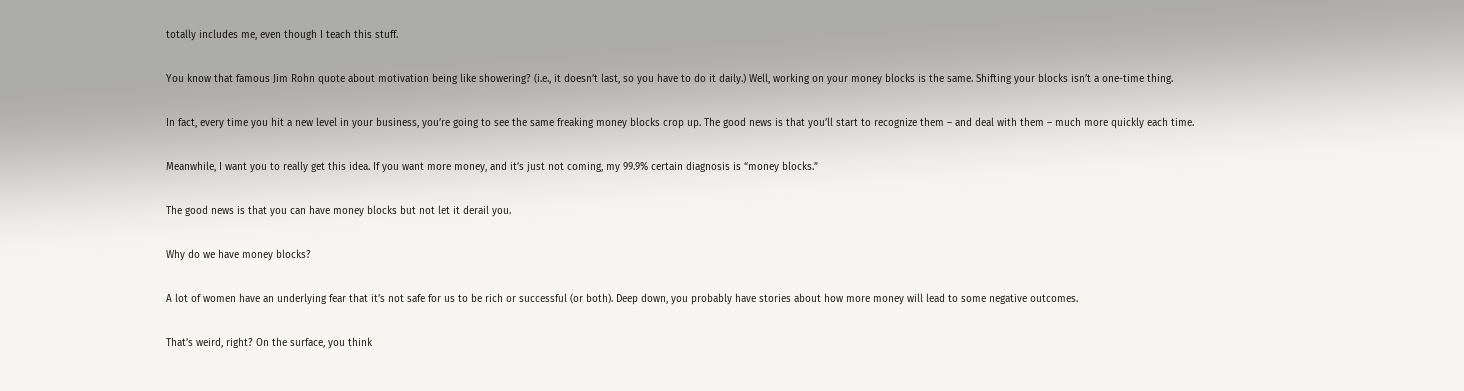totally includes me, even though I teach this stuff.

You know that famous Jim Rohn quote about motivation being like showering? (i.e., it doesn’t last, so you have to do it daily.) Well, working on your money blocks is the same. Shifting your blocks isn’t a one-time thing.

In fact, every time you hit a new level in your business, you’re going to see the same freaking money blocks crop up. The good news is that you’ll start to recognize them – and deal with them – much more quickly each time.

Meanwhile, I want you to really get this idea. If you want more money, and it’s just not coming, my 99.9% certain diagnosis is “money blocks.”

The good news is that you can have money blocks but not let it derail you.

Why do we have money blocks?

A lot of women have an underlying fear that it’s not safe for us to be rich or successful (or both). Deep down, you probably have stories about how more money will lead to some negative outcomes.

That’s weird, right? On the surface, you think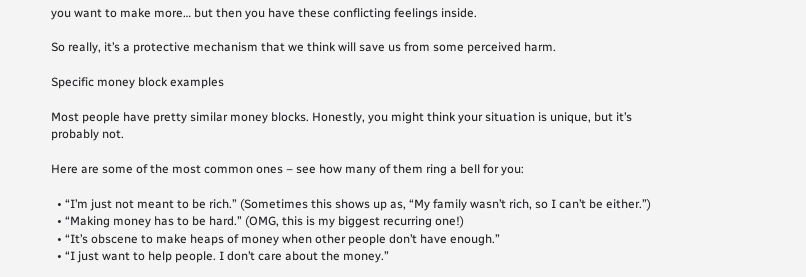you want to make more… but then you have these conflicting feelings inside.

So really, it’s a protective mechanism that we think will save us from some perceived harm.

Specific money block examples

Most people have pretty similar money blocks. Honestly, you might think your situation is unique, but it’s probably not.

Here are some of the most common ones – see how many of them ring a bell for you:

  • “I’m just not meant to be rich.” (Sometimes this shows up as, “My family wasn’t rich, so I can’t be either.”)
  • “Making money has to be hard.” (OMG, this is my biggest recurring one!)
  • “It’s obscene to make heaps of money when other people don’t have enough.”
  • “I just want to help people. I don’t care about the money.”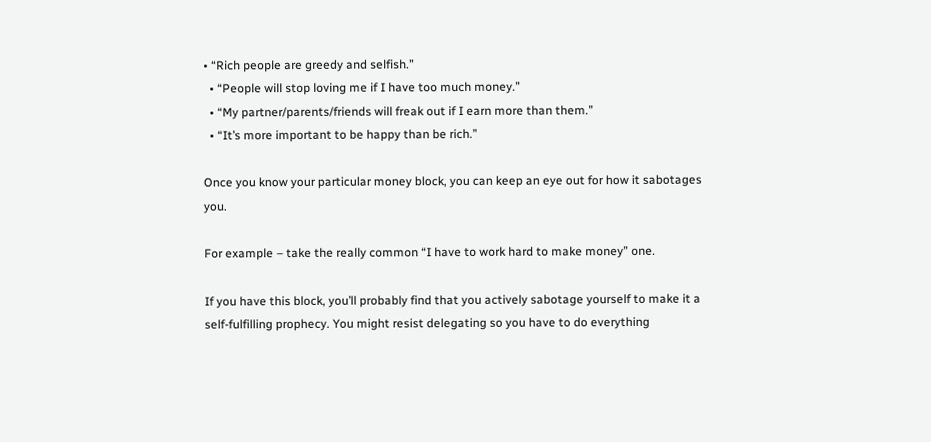• “Rich people are greedy and selfish.”
  • “People will stop loving me if I have too much money.”
  • “My partner/parents/friends will freak out if I earn more than them.”
  • “It’s more important to be happy than be rich.”

Once you know your particular money block, you can keep an eye out for how it sabotages you.

For example – take the really common “I have to work hard to make money” one.

If you have this block, you’ll probably find that you actively sabotage yourself to make it a self-fulfilling prophecy. You might resist delegating so you have to do everything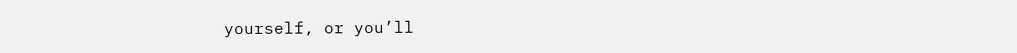yourself, or you’ll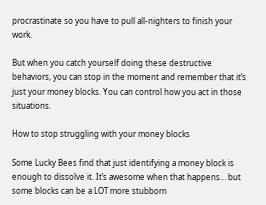procrastinate so you have to pull all-nighters to finish your work.

But when you catch yourself doing these destructive behaviors, you can stop in the moment and remember that it’s just your money blocks. You can control how you act in those situations.

How to stop struggling with your money blocks

Some Lucky Bees find that just identifying a money block is enough to dissolve it. It’s awesome when that happens… but some blocks can be a LOT more stubborn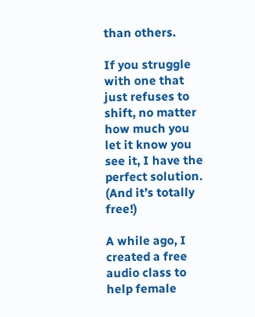than others.

If you struggle with one that just refuses to shift, no matter how much you let it know you see it, I have the perfect solution. (And it’s totally free!)

A while ago, I created a free audio class to help female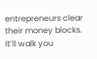entrepreneurs clear their money blocks. It’ll walk you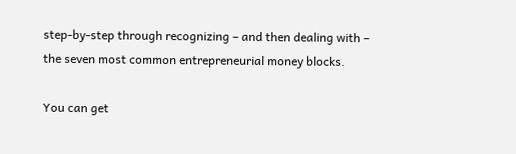step-by-step through recognizing – and then dealing with – the seven most common entrepreneurial money blocks.

You can get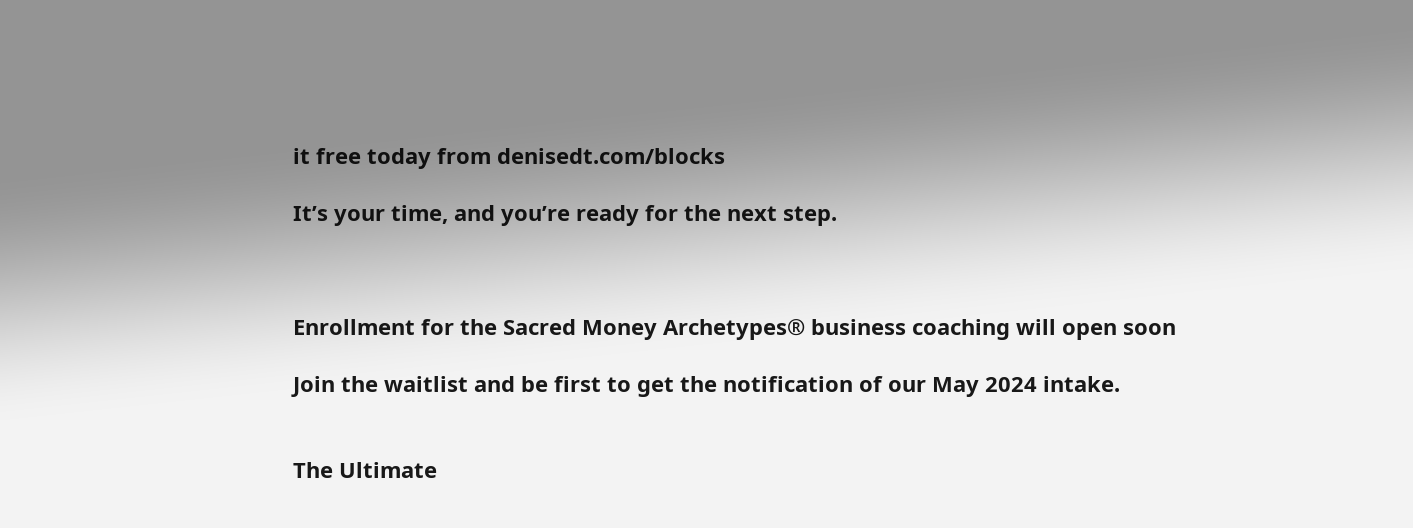it free today from denisedt.com/blocks

It’s your time, and you’re ready for the next step.



Enrollment for the Sacred Money Archetypes® business coaching will open soon

Join the waitlist and be first to get the notification of our May 2024 intake.


The Ultimate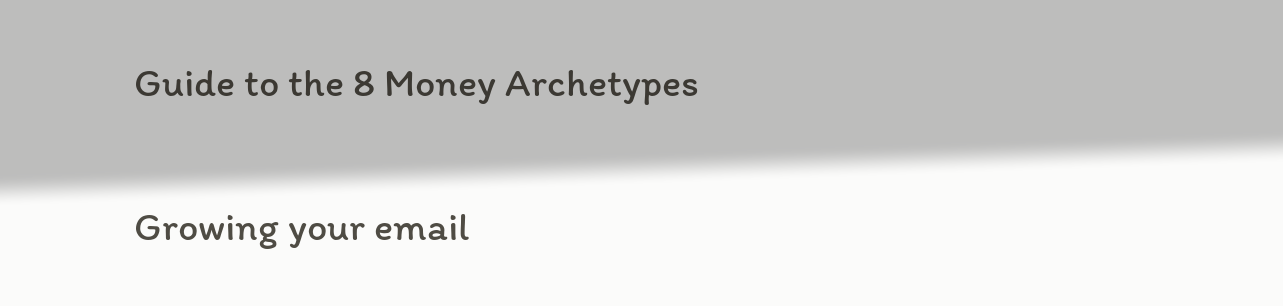Guide to the 8 Money Archetypes

Growing your email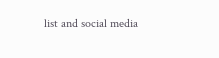list and social media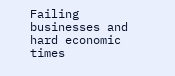Failing businesses and hard economic times